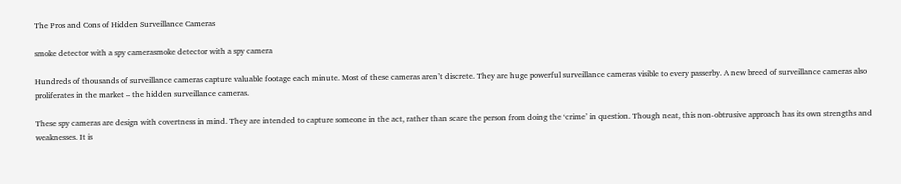The Pros and Cons of Hidden Surveillance Cameras

smoke detector with a spy camerasmoke detector with a spy camera

Hundreds of thousands of surveillance cameras capture valuable footage each minute. Most of these cameras aren’t discrete. They are huge powerful surveillance cameras visible to every passerby. A new breed of surveillance cameras also proliferates in the market – the hidden surveillance cameras.

These spy cameras are design with covertness in mind. They are intended to capture someone in the act, rather than scare the person from doing the ‘crime’ in question. Though neat, this non-obtrusive approach has its own strengths and weaknesses. It is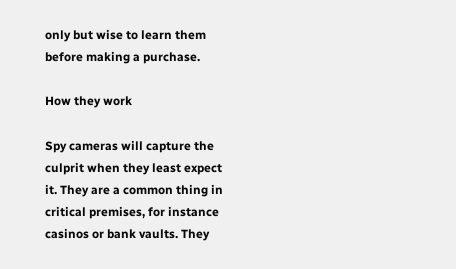only but wise to learn them before making a purchase.

How they work

Spy cameras will capture the culprit when they least expect it. They are a common thing in critical premises, for instance casinos or bank vaults. They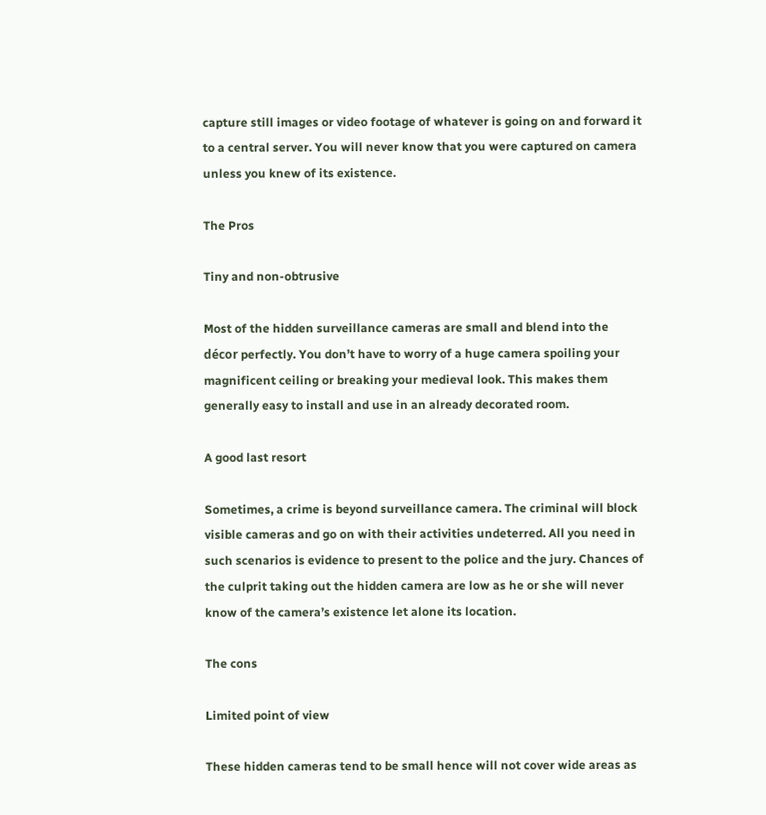capture still images or video footage of whatever is going on and forward it to a central server. You will never know that you were captured on camera unless you knew of its existence.

The Pros

Tiny and non-obtrusive

Most of the hidden surveillance cameras are small and blend into the décor perfectly. You don’t have to worry of a huge camera spoiling your magnificent ceiling or breaking your medieval look. This makes them generally easy to install and use in an already decorated room.

A good last resort

Sometimes, a crime is beyond surveillance camera. The criminal will block visible cameras and go on with their activities undeterred. All you need in such scenarios is evidence to present to the police and the jury. Chances of the culprit taking out the hidden camera are low as he or she will never know of the camera’s existence let alone its location.

The cons

Limited point of view

These hidden cameras tend to be small hence will not cover wide areas as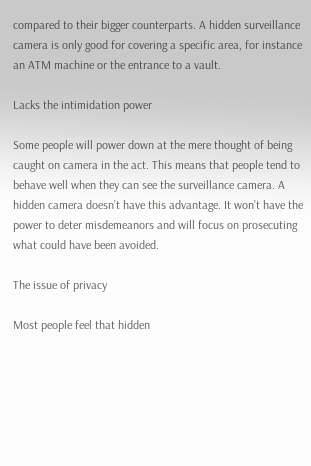compared to their bigger counterparts. A hidden surveillance camera is only good for covering a specific area, for instance an ATM machine or the entrance to a vault.

Lacks the intimidation power

Some people will power down at the mere thought of being caught on camera in the act. This means that people tend to behave well when they can see the surveillance camera. A hidden camera doesn’t have this advantage. It won’t have the power to deter misdemeanors and will focus on prosecuting what could have been avoided.

The issue of privacy

Most people feel that hidden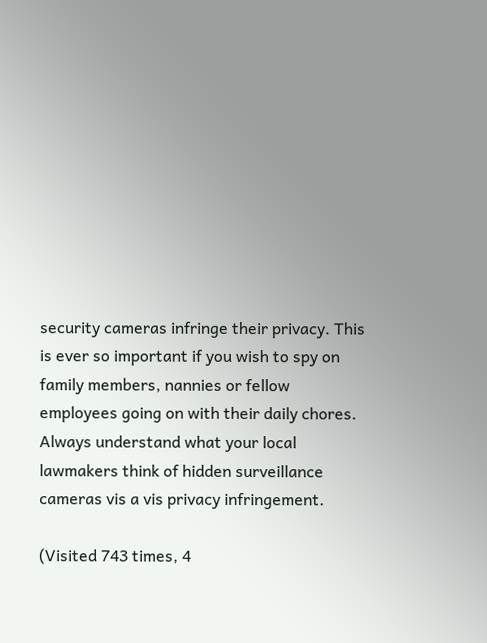security cameras infringe their privacy. This is ever so important if you wish to spy on family members, nannies or fellow employees going on with their daily chores. Always understand what your local lawmakers think of hidden surveillance cameras vis a vis privacy infringement.

(Visited 743 times, 4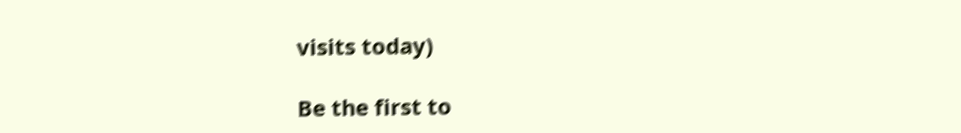visits today)

Be the first to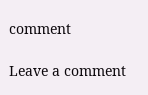comment

Leave a comment